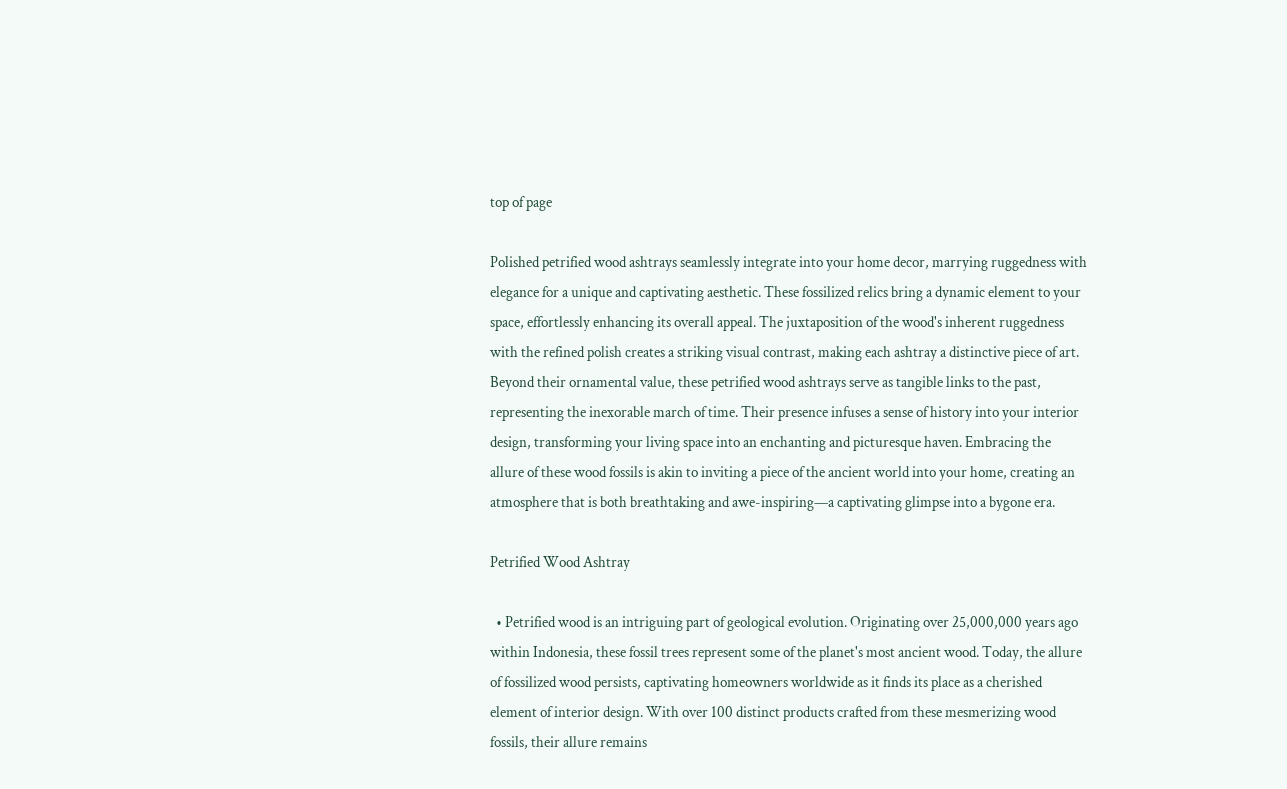top of page

Polished petrified wood ashtrays seamlessly integrate into your home decor, marrying ruggedness with elegance for a unique and captivating aesthetic. These fossilized relics bring a dynamic element to your space, effortlessly enhancing its overall appeal. The juxtaposition of the wood's inherent ruggedness with the refined polish creates a striking visual contrast, making each ashtray a distinctive piece of art. Beyond their ornamental value, these petrified wood ashtrays serve as tangible links to the past, representing the inexorable march of time. Their presence infuses a sense of history into your interior design, transforming your living space into an enchanting and picturesque haven. Embracing the allure of these wood fossils is akin to inviting a piece of the ancient world into your home, creating an atmosphere that is both breathtaking and awe-inspiring—a captivating glimpse into a bygone era.

Petrified Wood Ashtray

  • Petrified wood is an intriguing part of geological evolution. Originating over 25,000,000 years ago within Indonesia, these fossil trees represent some of the planet's most ancient wood. Today, the allure of fossilized wood persists, captivating homeowners worldwide as it finds its place as a cherished element of interior design. With over 100 distinct products crafted from these mesmerizing wood fossils, their allure remains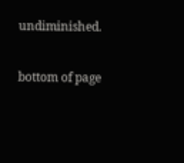undiminished.

bottom of page